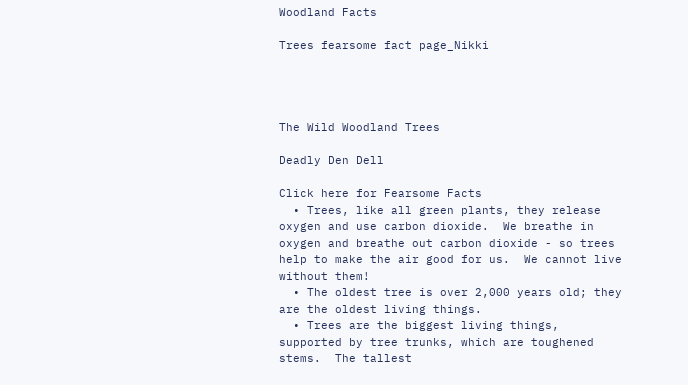Woodland Facts

Trees fearsome fact page_Nikki




The Wild Woodland Trees

Deadly Den Dell

Click here for Fearsome Facts
  • Trees, like all green plants, they release oxygen and use carbon dioxide.  We breathe in oxygen and breathe out carbon dioxide - so trees help to make the air good for us.  We cannot live without them!
  • The oldest tree is over 2,000 years old; they are the oldest living things.
  • Trees are the biggest living things, supported by tree trunks, which are toughened stems.  The tallest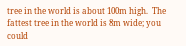tree in the world is about 100m high.  The fattest tree in the world is 8m wide; you could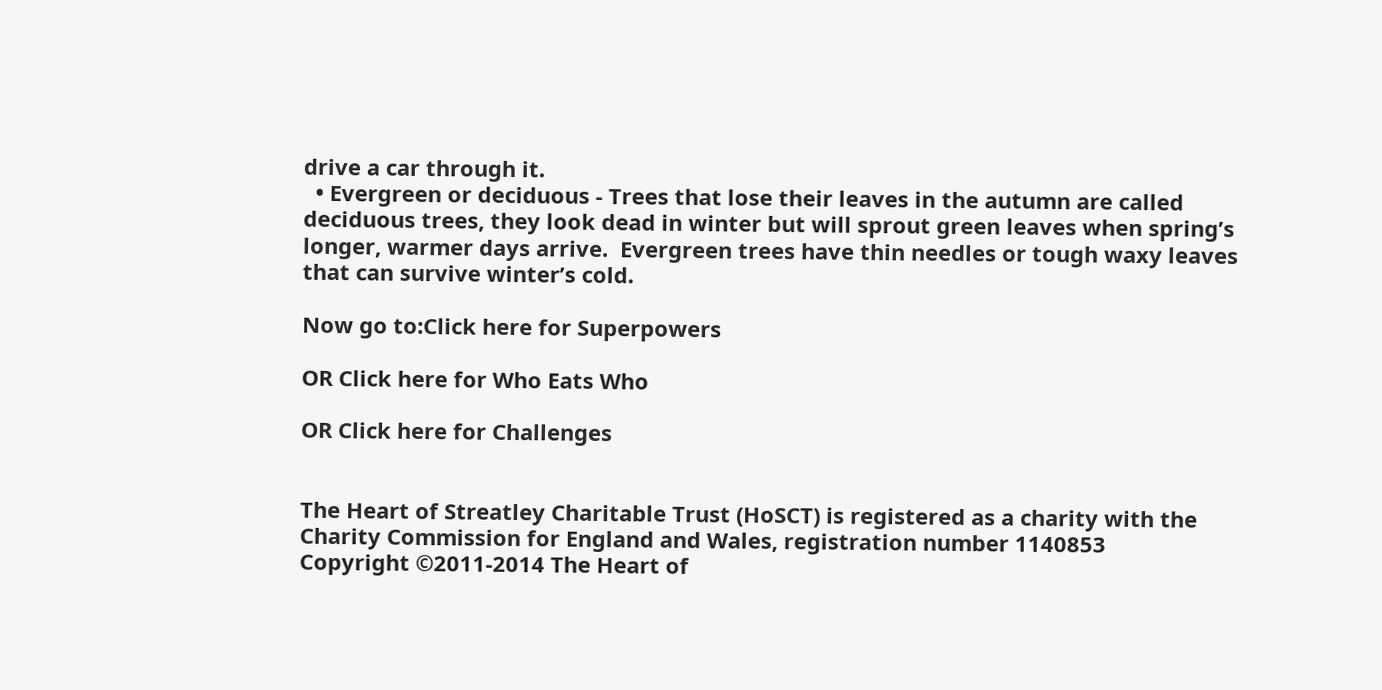drive a car through it.
  • Evergreen or deciduous - Trees that lose their leaves in the autumn are called deciduous trees, they look dead in winter but will sprout green leaves when spring’s longer, warmer days arrive.  Evergreen trees have thin needles or tough waxy leaves that can survive winter’s cold.

Now go to:Click here for Superpowers

OR Click here for Who Eats Who

OR Click here for Challenges


The Heart of Streatley Charitable Trust (HoSCT) is registered as a charity with the Charity Commission for England and Wales, registration number 1140853
Copyright ©2011-2014 The Heart of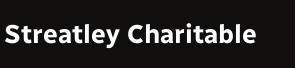Streatley Charitable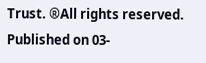Trust. ®All rights reserved.
Published on 03-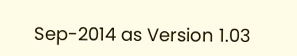Sep-2014 as Version 1.03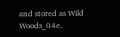and stored as Wild Woods_04e.